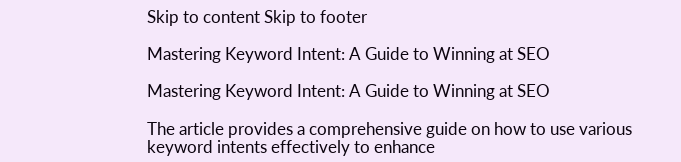Skip to content Skip to footer

Mastering Keyword Intent: A Guide to Winning at SEO

Mastering Keyword Intent: A Guide to Winning at SEO

The article provides a comprehensive guide on how to use various keyword intents effectively to enhance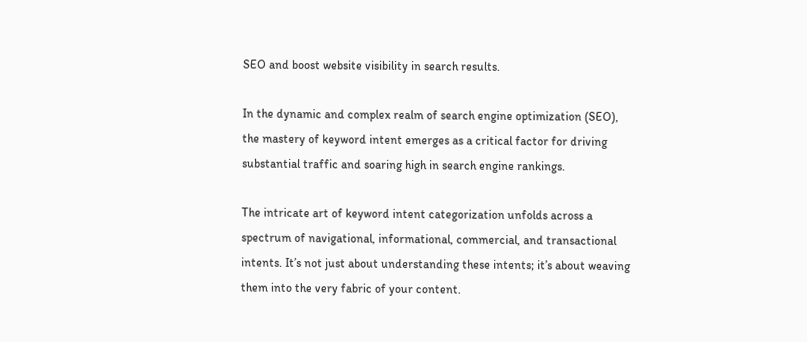SEO and boost website visibility in search results.

In the dynamic and complex realm of search engine optimization (SEO), the mastery of keyword intent emerges as a critical factor for driving substantial traffic and soaring high in search engine rankings.

The intricate art of keyword intent categorization unfolds across a spectrum of navigational, informational, commercial, and transactional intents. It’s not just about understanding these intents; it’s about weaving them into the very fabric of your content.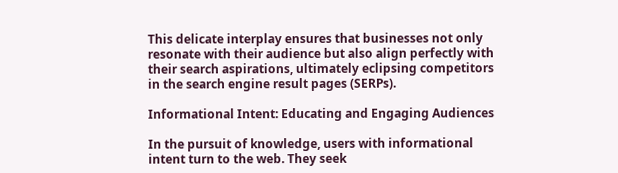This delicate interplay ensures that businesses not only resonate with their audience but also align perfectly with their search aspirations, ultimately eclipsing competitors in the search engine result pages (SERPs).

Informational Intent: Educating and Engaging Audiences

In the pursuit of knowledge, users with informational intent turn to the web. They seek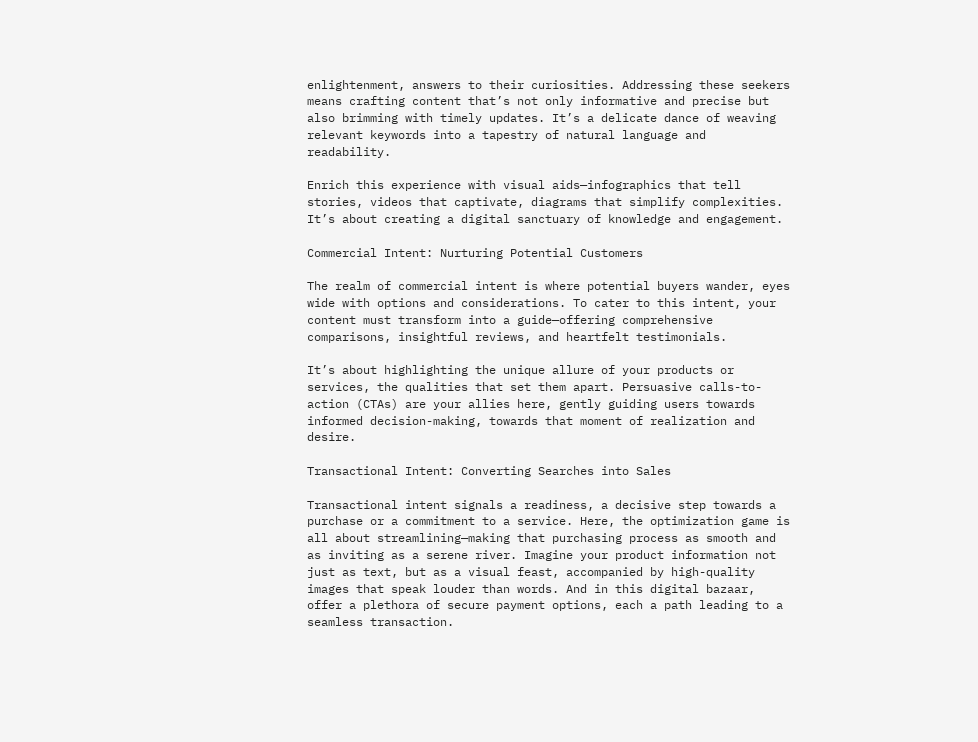enlightenment, answers to their curiosities. Addressing these seekers means crafting content that’s not only informative and precise but also brimming with timely updates. It’s a delicate dance of weaving relevant keywords into a tapestry of natural language and readability.

Enrich this experience with visual aids—infographics that tell stories, videos that captivate, diagrams that simplify complexities. It’s about creating a digital sanctuary of knowledge and engagement.

Commercial Intent: Nurturing Potential Customers

The realm of commercial intent is where potential buyers wander, eyes wide with options and considerations. To cater to this intent, your content must transform into a guide—offering comprehensive comparisons, insightful reviews, and heartfelt testimonials.

It’s about highlighting the unique allure of your products or services, the qualities that set them apart. Persuasive calls-to-action (CTAs) are your allies here, gently guiding users towards informed decision-making, towards that moment of realization and desire.

Transactional Intent: Converting Searches into Sales

Transactional intent signals a readiness, a decisive step towards a purchase or a commitment to a service. Here, the optimization game is all about streamlining—making that purchasing process as smooth and as inviting as a serene river. Imagine your product information not just as text, but as a visual feast, accompanied by high-quality images that speak louder than words. And in this digital bazaar, offer a plethora of secure payment options, each a path leading to a seamless transaction.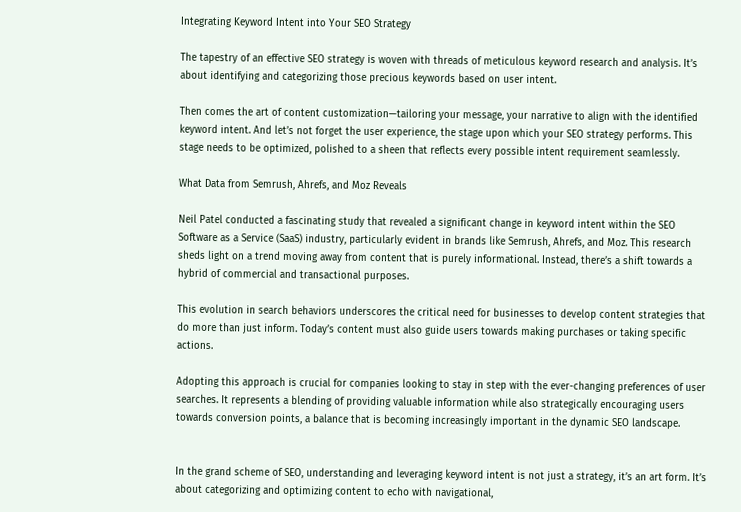Integrating Keyword Intent into Your SEO Strategy

The tapestry of an effective SEO strategy is woven with threads of meticulous keyword research and analysis. It’s about identifying and categorizing those precious keywords based on user intent.

Then comes the art of content customization—tailoring your message, your narrative to align with the identified keyword intent. And let’s not forget the user experience, the stage upon which your SEO strategy performs. This stage needs to be optimized, polished to a sheen that reflects every possible intent requirement seamlessly.

What Data from Semrush, Ahrefs, and Moz Reveals

Neil Patel conducted a fascinating study that revealed a significant change in keyword intent within the SEO Software as a Service (SaaS) industry, particularly evident in brands like Semrush, Ahrefs, and Moz. This research sheds light on a trend moving away from content that is purely informational. Instead, there’s a shift towards a hybrid of commercial and transactional purposes.

This evolution in search behaviors underscores the critical need for businesses to develop content strategies that do more than just inform. Today’s content must also guide users towards making purchases or taking specific actions.

Adopting this approach is crucial for companies looking to stay in step with the ever-changing preferences of user searches. It represents a blending of providing valuable information while also strategically encouraging users towards conversion points, a balance that is becoming increasingly important in the dynamic SEO landscape.


In the grand scheme of SEO, understanding and leveraging keyword intent is not just a strategy, it’s an art form. It’s about categorizing and optimizing content to echo with navigational,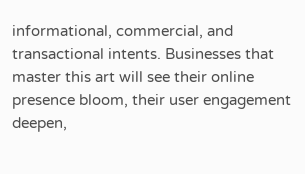informational, commercial, and transactional intents. Businesses that master this art will see their online presence bloom, their user engagement deepen,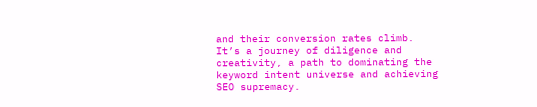and their conversion rates climb. It’s a journey of diligence and creativity, a path to dominating the keyword intent universe and achieving SEO supremacy.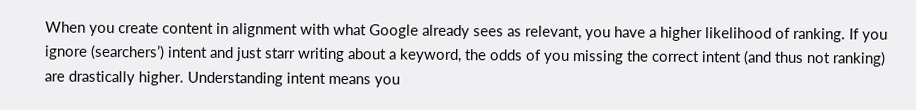When you create content in alignment with what Google already sees as relevant, you have a higher likelihood of ranking. If you ignore (searchers’) intent and just starr writing about a keyword, the odds of you missing the correct intent (and thus not ranking) are drastically higher. Understanding intent means you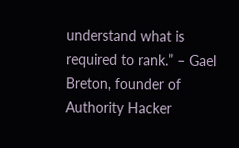understand what is required to rank.” – Gael Breton, founder of Authority Hacker